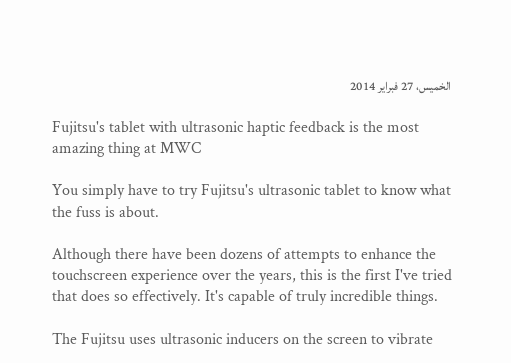الخميس، 27 فبراير 2014

Fujitsu's tablet with ultrasonic haptic feedback is the most amazing thing at MWC

You simply have to try Fujitsu's ultrasonic tablet to know what the fuss is about.

Although there have been dozens of attempts to enhance the touchscreen experience over the years, this is the first I've tried that does so effectively. It's capable of truly incredible things.

The Fujitsu uses ultrasonic inducers on the screen to vibrate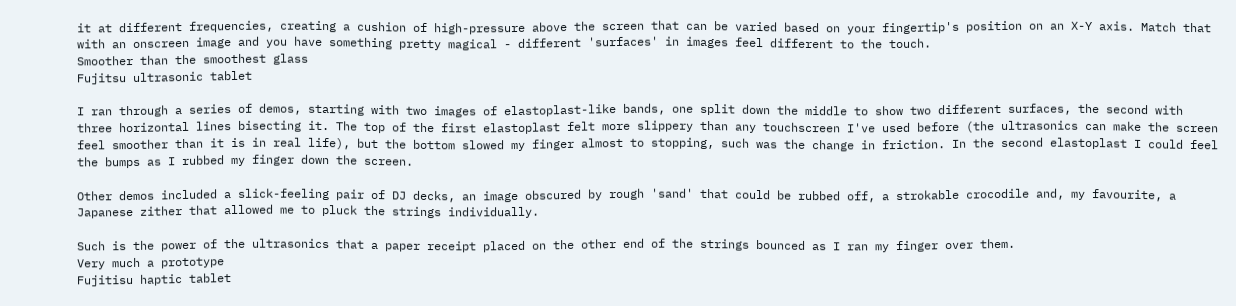it at different frequencies, creating a cushion of high-pressure above the screen that can be varied based on your fingertip's position on an X-Y axis. Match that with an onscreen image and you have something pretty magical - different 'surfaces' in images feel different to the touch.
Smoother than the smoothest glass
Fujitsu ultrasonic tablet

I ran through a series of demos, starting with two images of elastoplast-like bands, one split down the middle to show two different surfaces, the second with three horizontal lines bisecting it. The top of the first elastoplast felt more slippery than any touchscreen I've used before (the ultrasonics can make the screen feel smoother than it is in real life), but the bottom slowed my finger almost to stopping, such was the change in friction. In the second elastoplast I could feel the bumps as I rubbed my finger down the screen.

Other demos included a slick-feeling pair of DJ decks, an image obscured by rough 'sand' that could be rubbed off, a strokable crocodile and, my favourite, a Japanese zither that allowed me to pluck the strings individually.

Such is the power of the ultrasonics that a paper receipt placed on the other end of the strings bounced as I ran my finger over them.
Very much a prototype
Fujitisu haptic tablet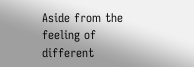Aside from the feeling of different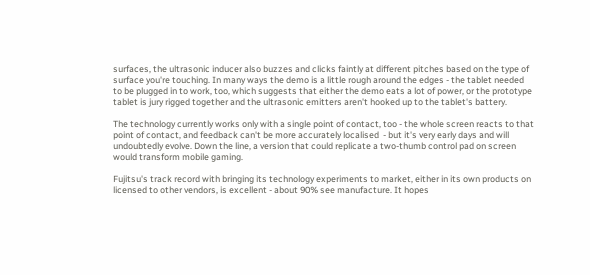surfaces, the ultrasonic inducer also buzzes and clicks faintly at different pitches based on the type of surface you're touching. In many ways the demo is a little rough around the edges - the tablet needed to be plugged in to work, too, which suggests that either the demo eats a lot of power, or the prototype tablet is jury rigged together and the ultrasonic emitters aren't hooked up to the tablet's battery.

The technology currently works only with a single point of contact, too - the whole screen reacts to that point of contact, and feedback can't be more accurately localised  - but it's very early days and will undoubtedly evolve. Down the line, a version that could replicate a two-thumb control pad on screen would transform mobile gaming.

Fujitsu's track record with bringing its technology experiments to market, either in its own products on licensed to other vendors, is excellent - about 90% see manufacture. It hopes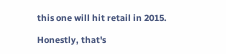this one will hit retail in 2015.

Honestly, that's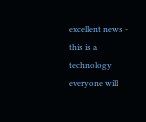excellent news - this is a technology everyone will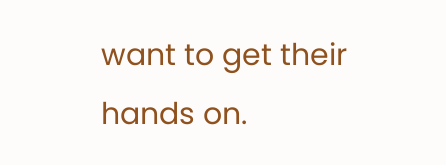want to get their hands on.